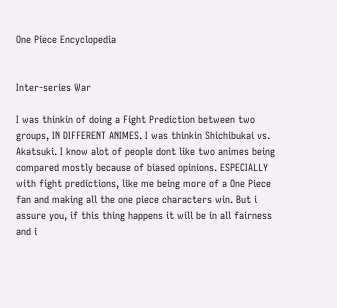One Piece Encyclopedia


Inter-series War

I was thinkin of doing a Fight Prediction between two groups, IN DIFFERENT ANIMES. I was thinkin Shichibukai vs. Akatsuki. I know alot of people dont like two animes being compared mostly because of biased opinions. ESPECIALLY with fight predictions, like me being more of a One Piece fan and making all the one piece characters win. But i assure you, if this thing happens it will be in all fairness and i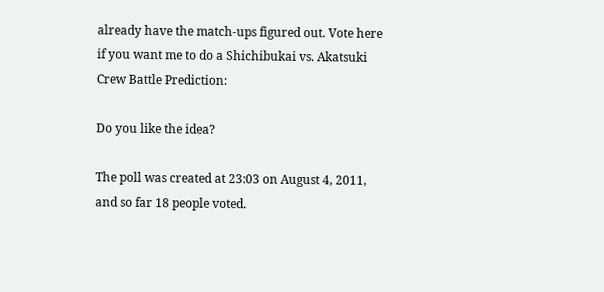already have the match-ups figured out. Vote here if you want me to do a Shichibukai vs. Akatsuki Crew Battle Prediction:

Do you like the idea?

The poll was created at 23:03 on August 4, 2011, and so far 18 people voted.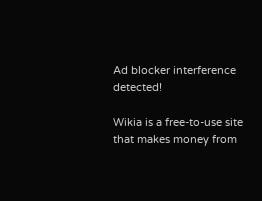Ad blocker interference detected!

Wikia is a free-to-use site that makes money from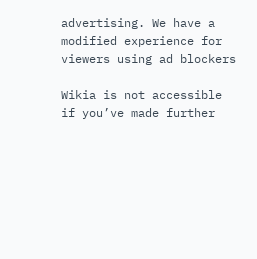advertising. We have a modified experience for viewers using ad blockers

Wikia is not accessible if you’ve made further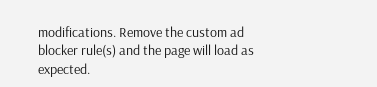modifications. Remove the custom ad blocker rule(s) and the page will load as expected.